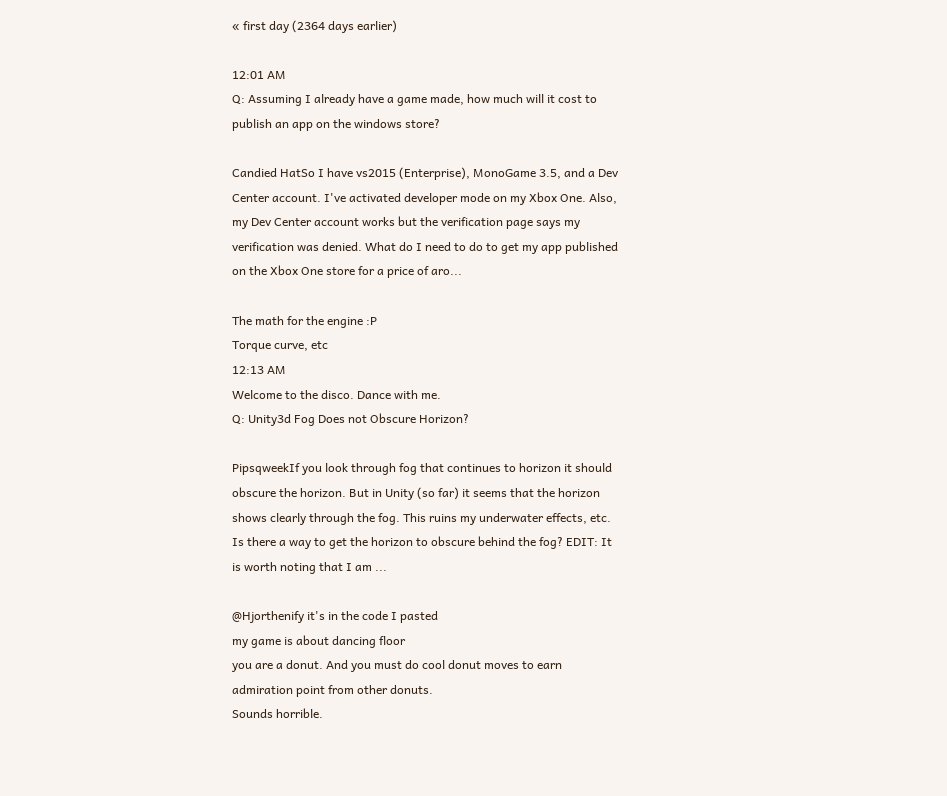« first day (2364 days earlier)

12:01 AM
Q: Assuming I already have a game made, how much will it cost to publish an app on the windows store?

Candied HatSo I have vs2015 (Enterprise), MonoGame 3.5, and a Dev Center account. I've activated developer mode on my Xbox One. Also, my Dev Center account works but the verification page says my verification was denied. What do I need to do to get my app published on the Xbox One store for a price of aro...

The math for the engine :P
Torque curve, etc
12:13 AM
Welcome to the disco. Dance with me.
Q: Unity3d Fog Does not Obscure Horizon?

PipsqweekIf you look through fog that continues to horizon it should obscure the horizon. But in Unity (so far) it seems that the horizon shows clearly through the fog. This ruins my underwater effects, etc. Is there a way to get the horizon to obscure behind the fog? EDIT: It is worth noting that I am ...

@Hjorthenify it's in the code I pasted
my game is about dancing floor
you are a donut. And you must do cool donut moves to earn admiration point from other donuts.
Sounds horrible.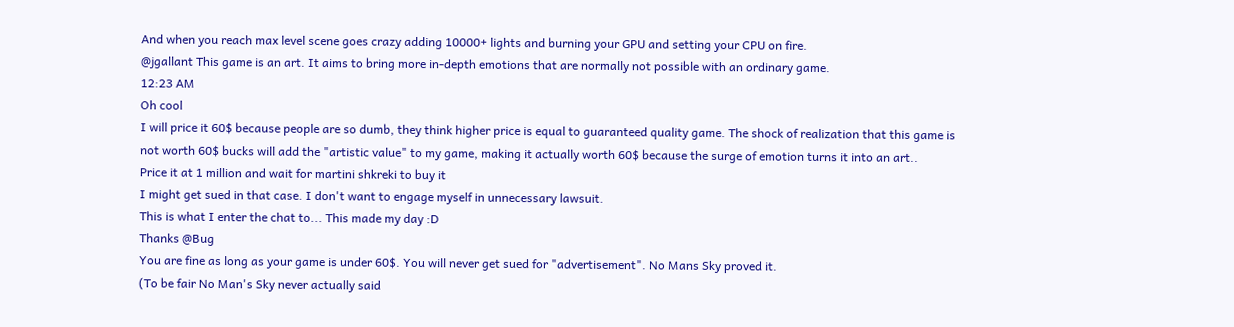And when you reach max level scene goes crazy adding 10000+ lights and burning your GPU and setting your CPU on fire.
@jgallant This game is an art. It aims to bring more in-depth emotions that are normally not possible with an ordinary game.
12:23 AM
Oh cool
I will price it 60$ because people are so dumb, they think higher price is equal to guaranteed quality game. The shock of realization that this game is not worth 60$ bucks will add the "artistic value" to my game, making it actually worth 60$ because the surge of emotion turns it into an art..
Price it at 1 million and wait for martini shkreki to buy it
I might get sued in that case. I don't want to engage myself in unnecessary lawsuit.
This is what I enter the chat to... This made my day :D
Thanks @Bug
You are fine as long as your game is under 60$. You will never get sued for "advertisement". No Mans Sky proved it.
(To be fair No Man's Sky never actually said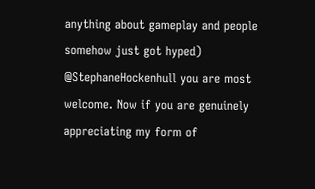anything about gameplay and people somehow just got hyped)
@StephaneHockenhull you are most welcome. Now if you are genuinely appreciating my form of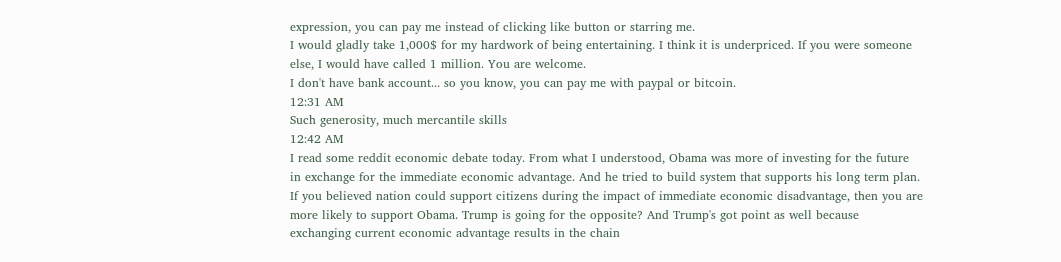expression, you can pay me instead of clicking like button or starring me.
I would gladly take 1,000$ for my hardwork of being entertaining. I think it is underpriced. If you were someone else, I would have called 1 million. You are welcome.
I don't have bank account... so you know, you can pay me with paypal or bitcoin.
12:31 AM
Such generosity, much mercantile skills
12:42 AM
I read some reddit economic debate today. From what I understood, Obama was more of investing for the future in exchange for the immediate economic advantage. And he tried to build system that supports his long term plan. If you believed nation could support citizens during the impact of immediate economic disadvantage, then you are more likely to support Obama. Trump is going for the opposite? And Trump's got point as well because exchanging current economic advantage results in the chain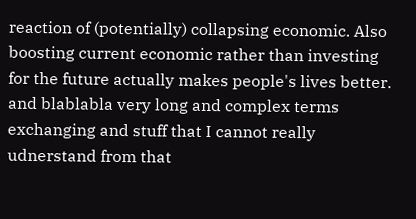reaction of (potentially) collapsing economic. Also boosting current economic rather than investing for the future actually makes people's lives better.
and blablabla very long and complex terms exchanging and stuff that I cannot really udnerstand from that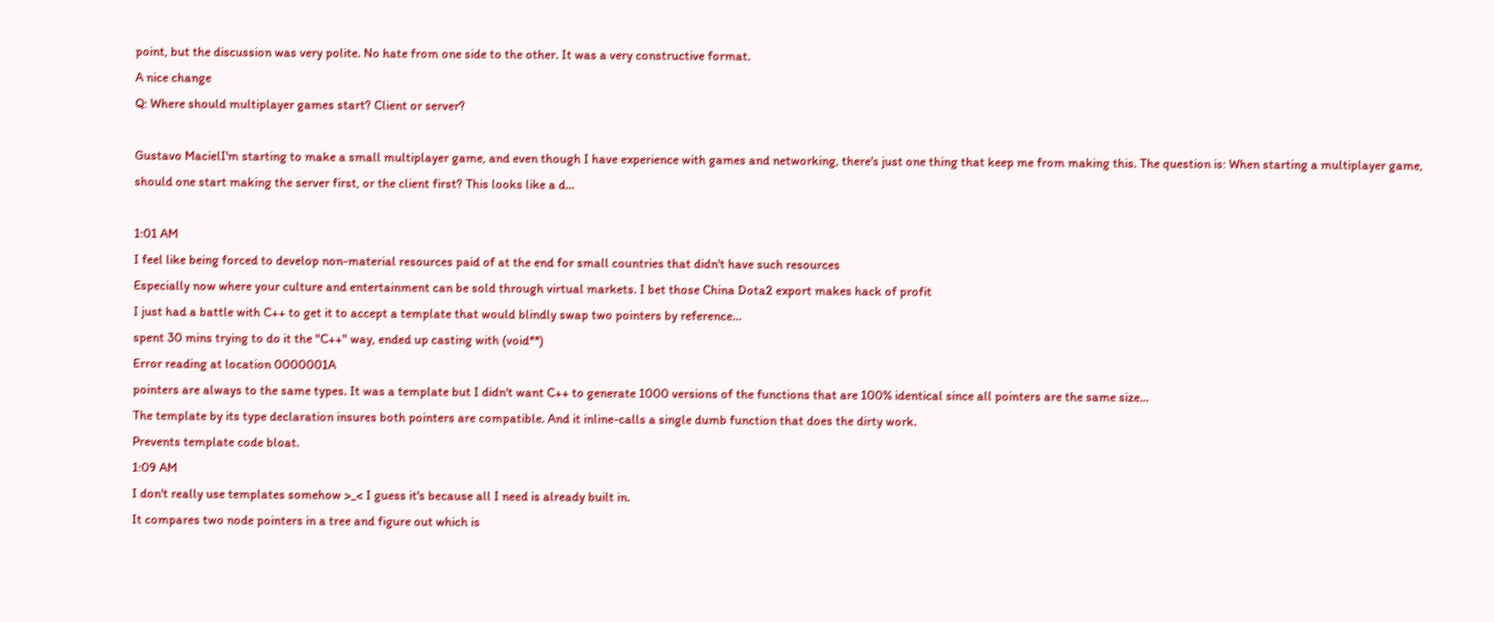point, but the discussion was very polite. No hate from one side to the other. It was a very constructive format.
A nice change
Q: Where should multiplayer games start? Client or server?

Gustavo MacielI'm starting to make a small multiplayer game, and even though I have experience with games and networking, there's just one thing that keep me from making this. The question is: When starting a multiplayer game, should one start making the server first, or the client first? This looks like a d...

1:01 AM
I feel like being forced to develop non-material resources paid of at the end for small countries that didn't have such resources
Especially now where your culture and entertainment can be sold through virtual markets. I bet those China Dota2 export makes hack of profit
I just had a battle with C++ to get it to accept a template that would blindly swap two pointers by reference...
spent 30 mins trying to do it the "C++" way, ended up casting with (void**)
Error reading at location 0000001A
pointers are always to the same types. It was a template but I didn't want C++ to generate 1000 versions of the functions that are 100% identical since all pointers are the same size...
The template by its type declaration insures both pointers are compatible. And it inline-calls a single dumb function that does the dirty work.
Prevents template code bloat.
1:09 AM
I don't really use templates somehow >_< I guess it's because all I need is already built in.
It compares two node pointers in a tree and figure out which is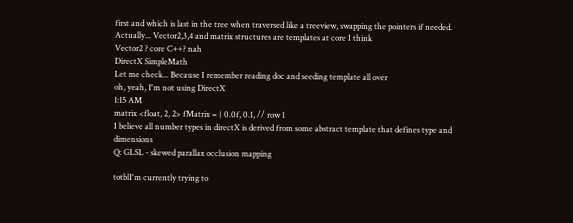first and which is last in the tree when traversed like a treeview, swapping the pointers if needed.
Actually... Vector2,3,4 and matrix structures are templates at core I think
Vector2 ? core C++? nah
DirectX SimpleMath
Let me check... Because I remember reading doc and seeding template all over
oh, yeah, I'm not using DirectX
1:15 AM
matrix <float, 2, 2> fMatrix = { 0.0f, 0.1, // row 1
I believe all number types in directX is derived from some abstract template that defines type and dimensions
Q: GLSL - skewed parallax occlusion mapping

totblI'm currently trying to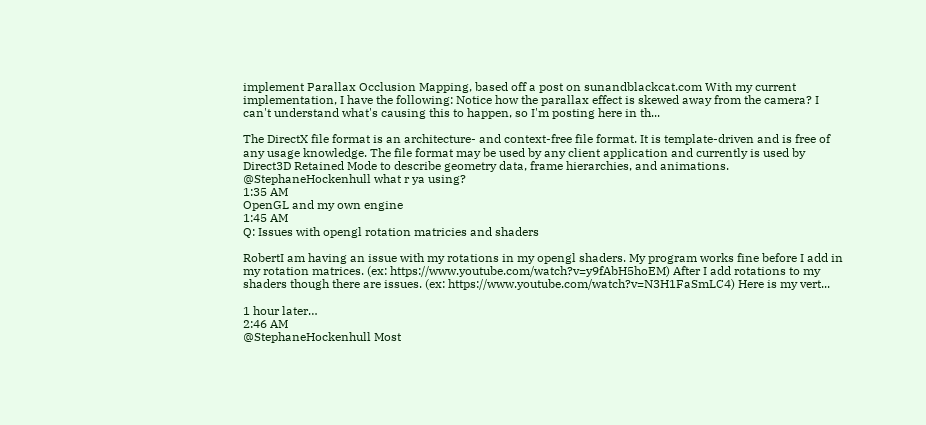implement Parallax Occlusion Mapping, based off a post on sunandblackcat.com With my current implementation, I have the following: Notice how the parallax effect is skewed away from the camera? I can't understand what's causing this to happen, so I'm posting here in th...

The DirectX file format is an architecture- and context-free file format. It is template-driven and is free of any usage knowledge. The file format may be used by any client application and currently is used by Direct3D Retained Mode to describe geometry data, frame hierarchies, and animations.
@StephaneHockenhull what r ya using?
1:35 AM
OpenGL and my own engine
1:45 AM
Q: Issues with opengl rotation matricies and shaders

RobertI am having an issue with my rotations in my opengl shaders. My program works fine before I add in my rotation matrices. (ex: https://www.youtube.com/watch?v=y9fAbH5hoEM) After I add rotations to my shaders though there are issues. (ex: https://www.youtube.com/watch?v=N3H1FaSmLC4) Here is my vert...

1 hour later…
2:46 AM
@StephaneHockenhull Most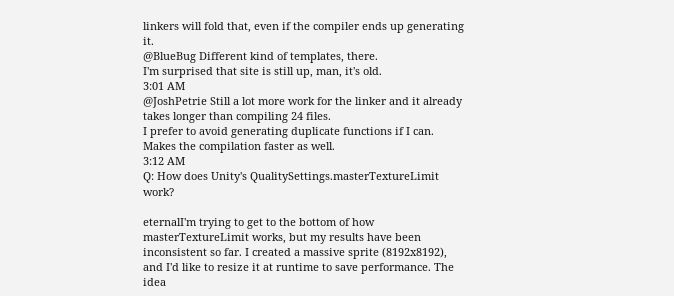linkers will fold that, even if the compiler ends up generating it.
@BlueBug Different kind of templates, there.
I'm surprised that site is still up, man, it's old.
3:01 AM
@JoshPetrie Still a lot more work for the linker and it already takes longer than compiling 24 files.
I prefer to avoid generating duplicate functions if I can. Makes the compilation faster as well.
3:12 AM
Q: How does Unity's QualitySettings.masterTextureLimit work?

eternalI'm trying to get to the bottom of how masterTextureLimit works, but my results have been inconsistent so far. I created a massive sprite (8192x8192), and I'd like to resize it at runtime to save performance. The idea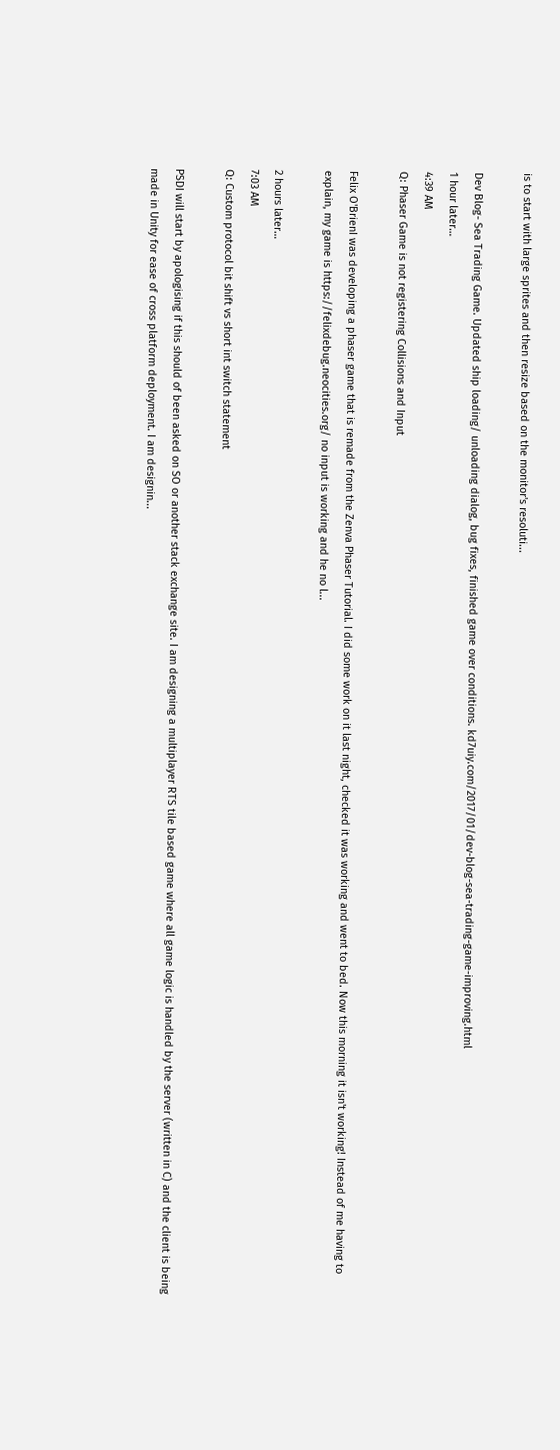is to start with large sprites and then resize based on the monitor's resoluti...

Dev Blog- Sea Trading Game. Updated ship loading/ unloading dialog, bug fixes, finished game over conditions. kd7uiy.com/2017/01/dev-blog-sea-trading-game-improving.html
1 hour later…
4:39 AM
Q: Phaser Game is not registering Collisions and Input

Felix O'BrienI was developing a phaser game that is remade from the Zenva Phaser Tutorial. I did some work on it last night, checked it was working and went to bed. Now this morning it isn't working! Instead of me having to explain, my game is https://felixdebug.neocities.org/ no input is working and he no l...

2 hours later…
7:03 AM
Q: Custom protocol bit shift vs short int switch statement

PSDI will start by apologising if this should of been asked on SO or another stack exchange site. I am designing a multiplayer RTS tile based game where all game logic is handled by the server (written in C) and the client is being made in Unity for ease of cross platform deployment. I am designin...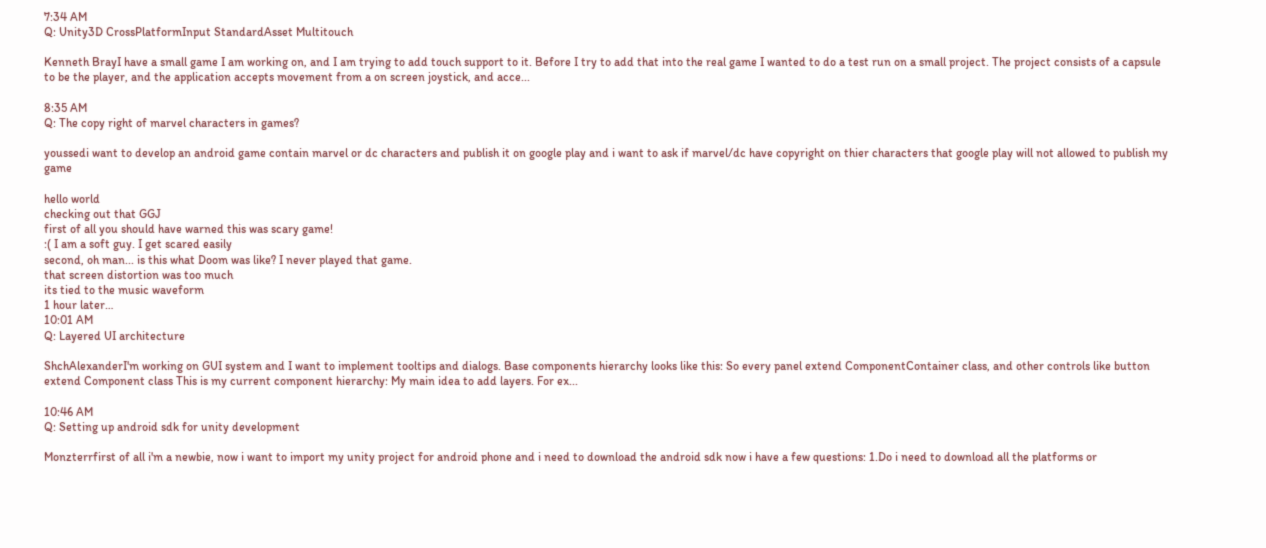7:34 AM
Q: Unity3D CrossPlatformInput StandardAsset Multitouch

Kenneth BrayI have a small game I am working on, and I am trying to add touch support to it. Before I try to add that into the real game I wanted to do a test run on a small project. The project consists of a capsule to be the player, and the application accepts movement from a on screen joystick, and acce...

8:35 AM
Q: The copy right of marvel characters in games?

youssedi want to develop an android game contain marvel or dc characters and publish it on google play and i want to ask if marvel/dc have copyright on thier characters that google play will not allowed to publish my game

hello world
checking out that GGJ
first of all you should have warned this was scary game!
:( I am a soft guy. I get scared easily
second, oh man... is this what Doom was like? I never played that game.
that screen distortion was too much
its tied to the music waveform
1 hour later…
10:01 AM
Q: Layered UI architecture

ShchAlexanderI'm working on GUI system and I want to implement tooltips and dialogs. Base components hierarchy looks like this: So every panel extend ComponentContainer class, and other controls like button extend Component class This is my current component hierarchy: My main idea to add layers. For ex...

10:46 AM
Q: Setting up android sdk for unity development

Monzterrfirst of all i'm a newbie, now i want to import my unity project for android phone and i need to download the android sdk now i have a few questions: 1.Do i need to download all the platforms or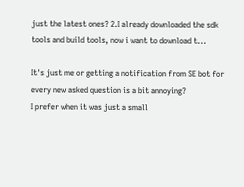just the latest ones? 2.I already downloaded the sdk tools and build tools, now i want to download t...

It's just me or getting a notification from SE bot for every new asked question is a bit annoying?
I prefer when it was just a small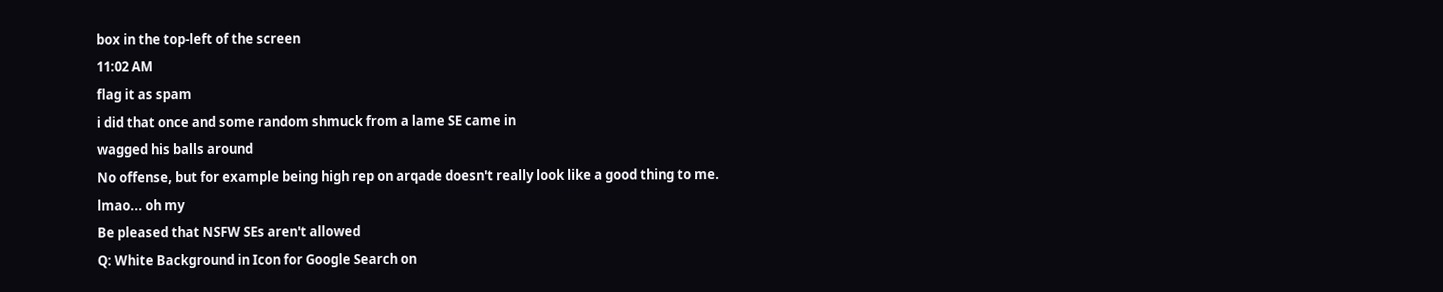box in the top-left of the screen
11:02 AM
flag it as spam
i did that once and some random shmuck from a lame SE came in
wagged his balls around
No offense, but for example being high rep on arqade doesn't really look like a good thing to me.
lmao... oh my
Be pleased that NSFW SEs aren't allowed
Q: White Background in Icon for Google Search on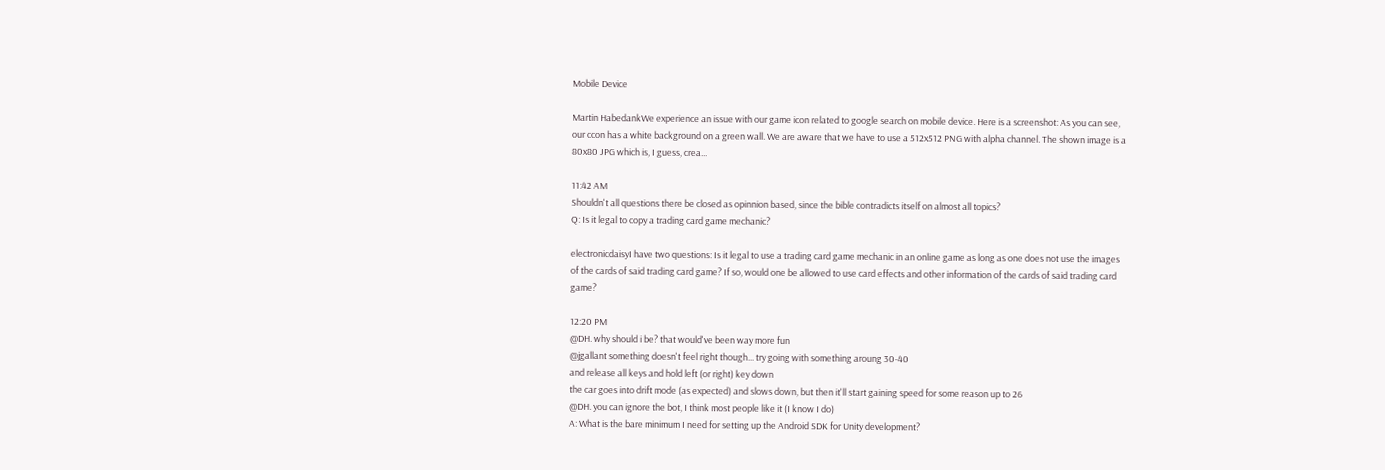Mobile Device

Martin HabedankWe experience an issue with our game icon related to google search on mobile device. Here is a screenshot: As you can see, our ccon has a white background on a green wall. We are aware that we have to use a 512x512 PNG with alpha channel. The shown image is a 80x80 JPG which is, I guess, crea...

11:42 AM
Shouldn't all questions there be closed as opinnion based, since the bible contradicts itself on almost all topics?
Q: Is it legal to copy a trading card game mechanic?

electronicdaisyI have two questions: Is it legal to use a trading card game mechanic in an online game as long as one does not use the images of the cards of said trading card game? If so, would one be allowed to use card effects and other information of the cards of said trading card game?

12:20 PM
@DH. why should i be? that would've been way more fun
@jgallant something doesn't feel right though... try going with something aroung 30-40
and release all keys and hold left (or right) key down
the car goes into drift mode (as expected) and slows down, but then it'll start gaining speed for some reason up to 26
@DH. you can ignore the bot, I think most people like it (I know I do)
A: What is the bare minimum I need for setting up the Android SDK for Unity development?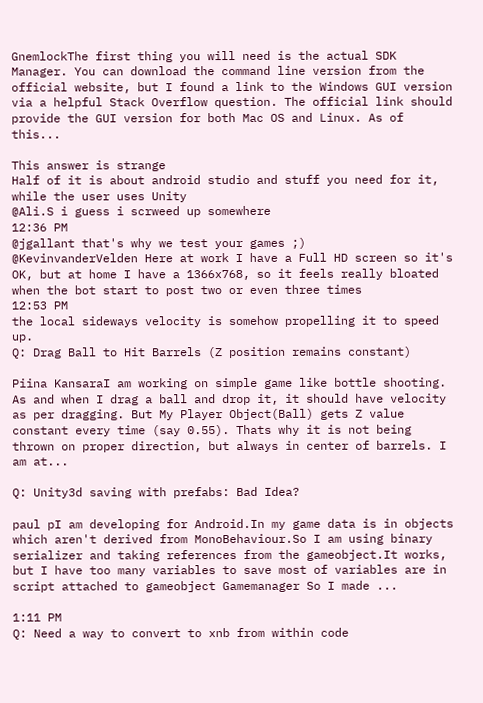GnemlockThe first thing you will need is the actual SDK Manager. You can download the command line version from the official website, but I found a link to the Windows GUI version via a helpful Stack Overflow question. The official link should provide the GUI version for both Mac OS and Linux. As of this...

This answer is strange
Half of it is about android studio and stuff you need for it, while the user uses Unity
@Ali.S i guess i scrweed up somewhere
12:36 PM
@jgallant that's why we test your games ;)
@KevinvanderVelden Here at work I have a Full HD screen so it's OK, but at home I have a 1366x768, so it feels really bloated when the bot start to post two or even three times
12:53 PM
the local sideways velocity is somehow propelling it to speed up.
Q: Drag Ball to Hit Barrels (Z position remains constant)

Piina KansaraI am working on simple game like bottle shooting. As and when I drag a ball and drop it, it should have velocity as per dragging. But My Player Object(Ball) gets Z value constant every time (say 0.55). Thats why it is not being thrown on proper direction, but always in center of barrels. I am at...

Q: Unity3d saving with prefabs: Bad Idea?

paul pI am developing for Android.In my game data is in objects which aren't derived from MonoBehaviour.So I am using binary serializer and taking references from the gameobject.It works, but I have too many variables to save most of variables are in script attached to gameobject Gamemanager So I made ...

1:11 PM
Q: Need a way to convert to xnb from within code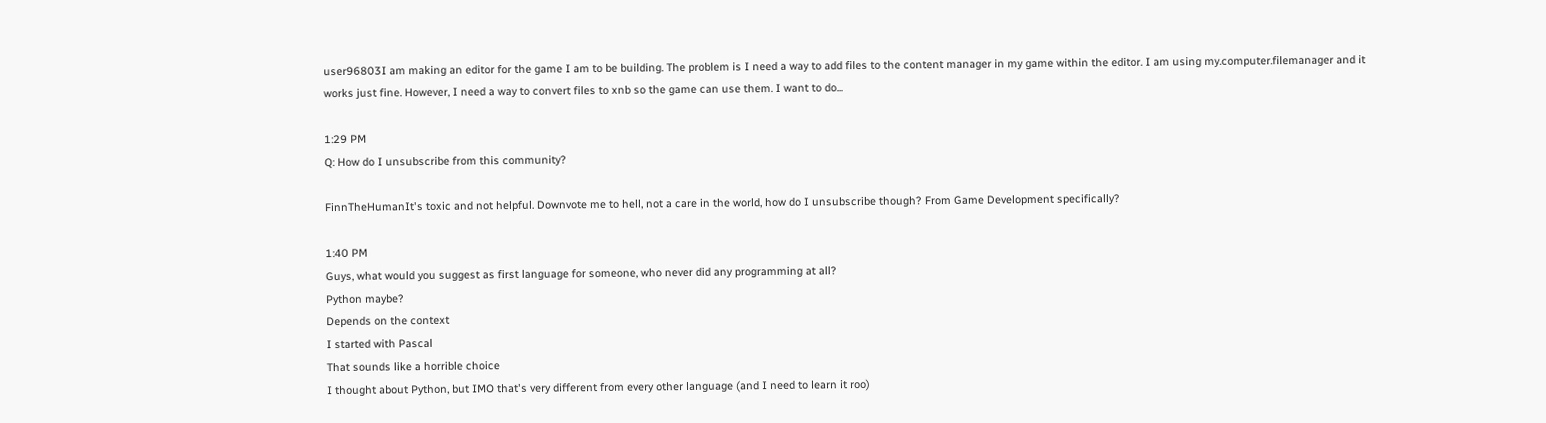user96803I am making an editor for the game I am to be building. The problem is I need a way to add files to the content manager in my game within the editor. I am using my.computer.filemanager and it works just fine. However, I need a way to convert files to xnb so the game can use them. I want to do...

1:29 PM
Q: How do I unsubscribe from this community?

FinnTheHumanIt's toxic and not helpful. Downvote me to hell, not a care in the world, how do I unsubscribe though? From Game Development specifically?

1:40 PM
Guys, what would you suggest as first language for someone, who never did any programming at all?
Python maybe?
Depends on the context
I started with Pascal
That sounds like a horrible choice
I thought about Python, but IMO that's very different from every other language (and I need to learn it roo)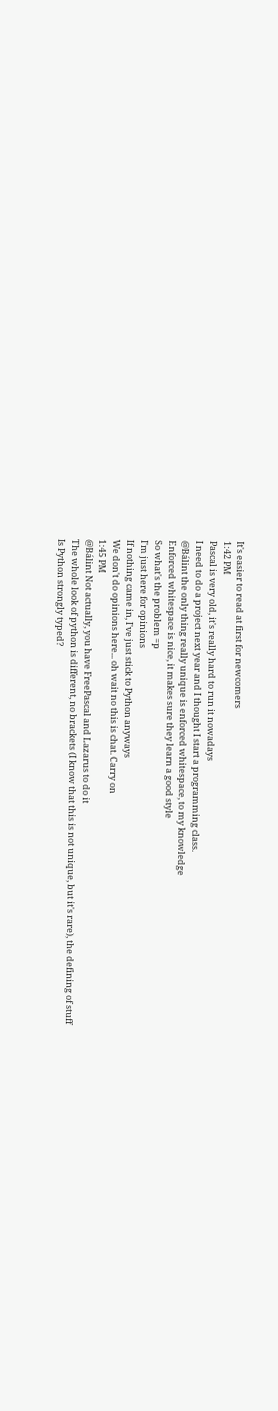It's easier to read at first for newcomers
1:42 PM
Pascal is very old, it's really hard to run it nowadays
I need to do a project next year and I thought I start a programming class.
@Bálint the only thing really unique is enforced whitespace, to my knowledge
Enforced whitespace is nice, it makes sure they learn a good style
So what's the problem =p
I'm just here for opinions
If nothing came in, I've just stick to Python anyways
We don't do opinions here... oh wait no this is chat. Carry on
1:45 PM
@Bálint Not actually, you have FreePascal and Lazarus to do it
The whole look of python is different, no brackets (I know that this is not unique, but it's rare), the defining of stuff
Is Python strongly typed?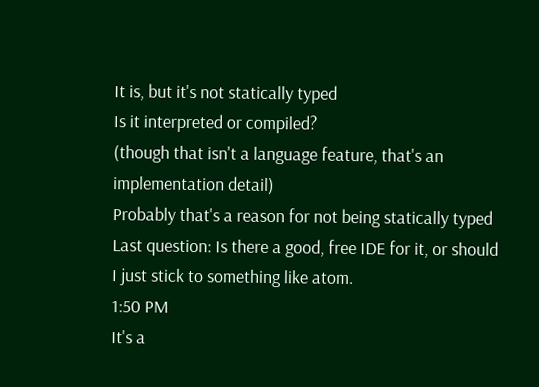It is, but it's not statically typed
Is it interpreted or compiled?
(though that isn't a language feature, that's an implementation detail)
Probably that's a reason for not being statically typed
Last question: Is there a good, free IDE for it, or should I just stick to something like atom.
1:50 PM
It's a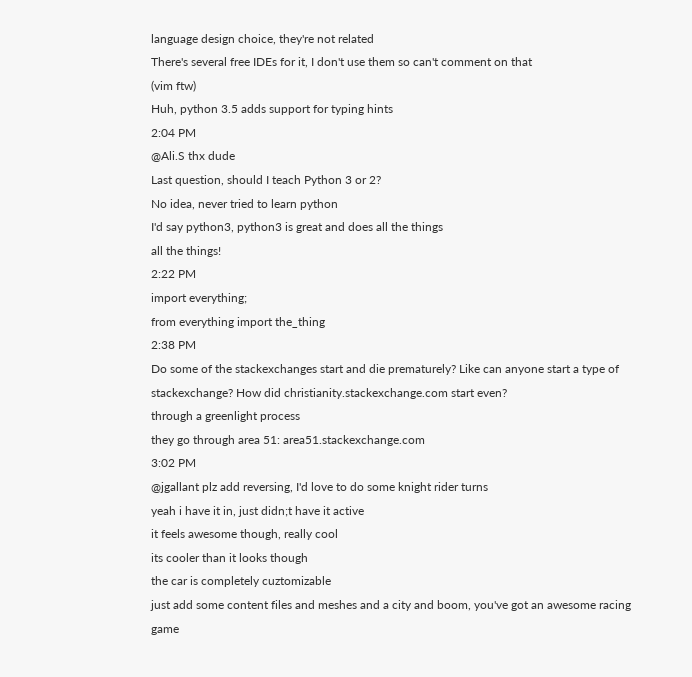language design choice, they're not related
There's several free IDEs for it, I don't use them so can't comment on that
(vim ftw)
Huh, python 3.5 adds support for typing hints
2:04 PM
@Ali.S thx dude
Last question, should I teach Python 3 or 2?
No idea, never tried to learn python
I'd say python3, python3 is great and does all the things
all the things!
2:22 PM
import everything;
from everything import the_thing
2:38 PM
Do some of the stackexchanges start and die prematurely? Like can anyone start a type of stackexchange? How did christianity.stackexchange.com start even?
through a greenlight process
they go through area 51: area51.stackexchange.com
3:02 PM
@jgallant plz add reversing, I'd love to do some knight rider turns
yeah i have it in, just didn;t have it active
it feels awesome though, really cool
its cooler than it looks though
the car is completely cuztomizable
just add some content files and meshes and a city and boom, you've got an awesome racing game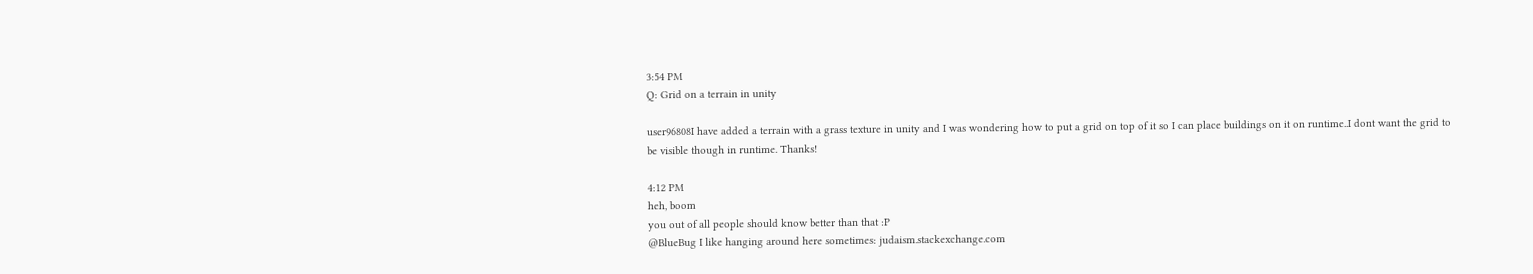3:54 PM
Q: Grid on a terrain in unity

user96808I have added a terrain with a grass texture in unity and I was wondering how to put a grid on top of it so I can place buildings on it on runtime..I dont want the grid to be visible though in runtime. Thanks!

4:12 PM
heh, boom
you out of all people should know better than that :P
@BlueBug I like hanging around here sometimes: judaism.stackexchange.com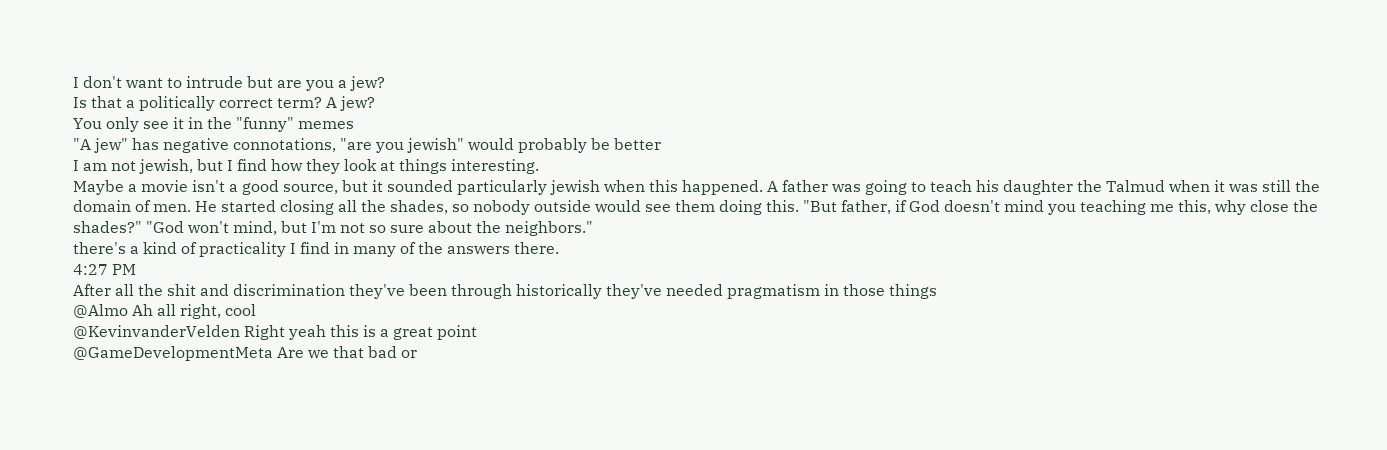I don't want to intrude but are you a jew?
Is that a politically correct term? A jew?
You only see it in the "funny" memes
"A jew" has negative connotations, "are you jewish" would probably be better
I am not jewish, but I find how they look at things interesting.
Maybe a movie isn't a good source, but it sounded particularly jewish when this happened. A father was going to teach his daughter the Talmud when it was still the domain of men. He started closing all the shades, so nobody outside would see them doing this. "But father, if God doesn't mind you teaching me this, why close the shades?" "God won't mind, but I'm not so sure about the neighbors."
there's a kind of practicality I find in many of the answers there.
4:27 PM
After all the shit and discrimination they've been through historically they've needed pragmatism in those things
@Almo Ah all right, cool
@KevinvanderVelden Right yeah this is a great point
@GameDevelopmentMeta Are we that bad or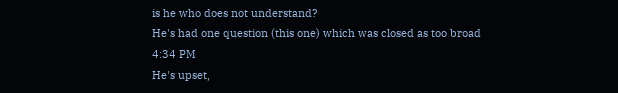is he who does not understand?
He's had one question (this one) which was closed as too broad
4:34 PM
He's upset,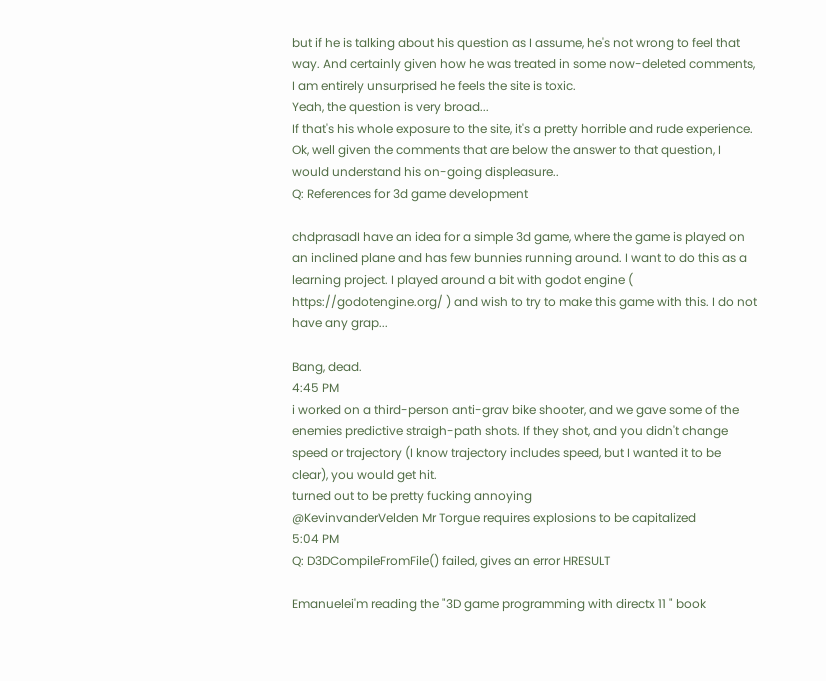but if he is talking about his question as I assume, he's not wrong to feel that way. And certainly given how he was treated in some now-deleted comments, I am entirely unsurprised he feels the site is toxic.
Yeah, the question is very broad...
If that's his whole exposure to the site, it's a pretty horrible and rude experience.
Ok, well given the comments that are below the answer to that question, I would understand his on-going displeasure..
Q: References for 3d game development

chdprasadI have an idea for a simple 3d game, where the game is played on an inclined plane and has few bunnies running around. I want to do this as a learning project. I played around a bit with godot engine ( https://godotengine.org/ ) and wish to try to make this game with this. I do not have any grap...

Bang, dead.
4:45 PM
i worked on a third-person anti-grav bike shooter, and we gave some of the enemies predictive straigh-path shots. If they shot, and you didn't change speed or trajectory (I know trajectory includes speed, but I wanted it to be clear), you would get hit.
turned out to be pretty fucking annoying
@KevinvanderVelden Mr Torgue requires explosions to be capitalized
5:04 PM
Q: D3DCompileFromFile() failed, gives an error HRESULT

Emanuelei'm reading the "3D game programming with directx 11 " book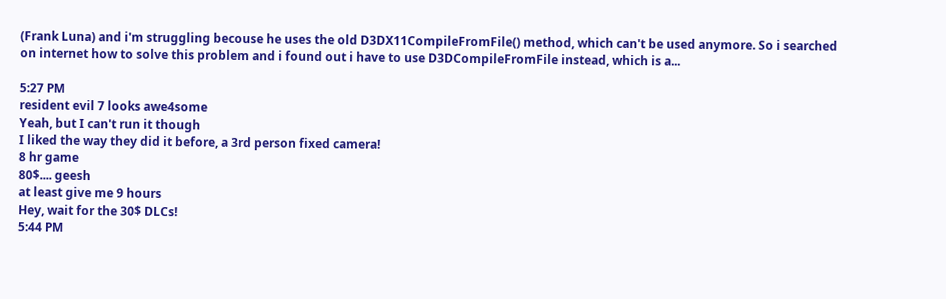(Frank Luna) and i'm struggling becouse he uses the old D3DX11CompileFromFile() method, which can't be used anymore. So i searched on internet how to solve this problem and i found out i have to use D3DCompileFromFile instead, which is a...

5:27 PM
resident evil 7 looks awe4some
Yeah, but I can't run it though
I liked the way they did it before, a 3rd person fixed camera!
8 hr game
80$.... geesh
at least give me 9 hours
Hey, wait for the 30$ DLCs!
5:44 PM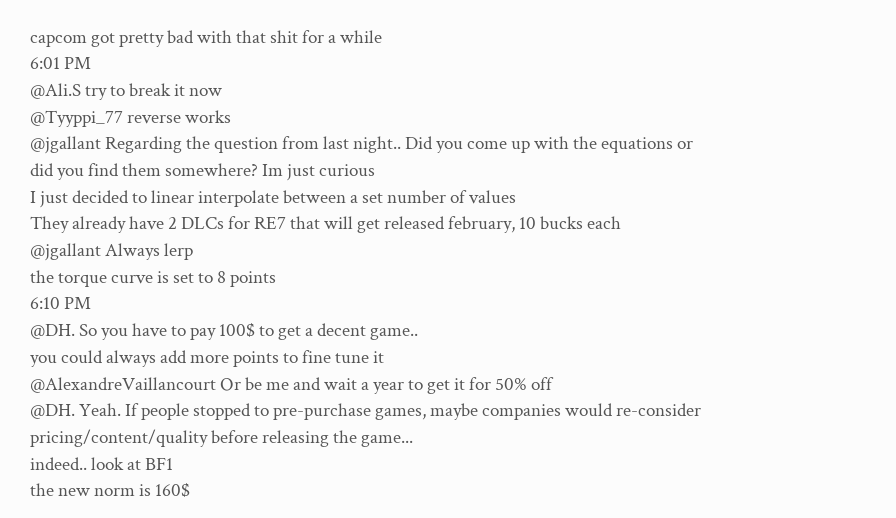capcom got pretty bad with that shit for a while
6:01 PM
@Ali.S try to break it now
@Tyyppi_77 reverse works
@jgallant Regarding the question from last night.. Did you come up with the equations or did you find them somewhere? Im just curious
I just decided to linear interpolate between a set number of values
They already have 2 DLCs for RE7 that will get released february, 10 bucks each
@jgallant Always lerp
the torque curve is set to 8 points
6:10 PM
@DH. So you have to pay 100$ to get a decent game..
you could always add more points to fine tune it
@AlexandreVaillancourt Or be me and wait a year to get it for 50% off
@DH. Yeah. If people stopped to pre-purchase games, maybe companies would re-consider pricing/content/quality before releasing the game...
indeed.. look at BF1
the new norm is 160$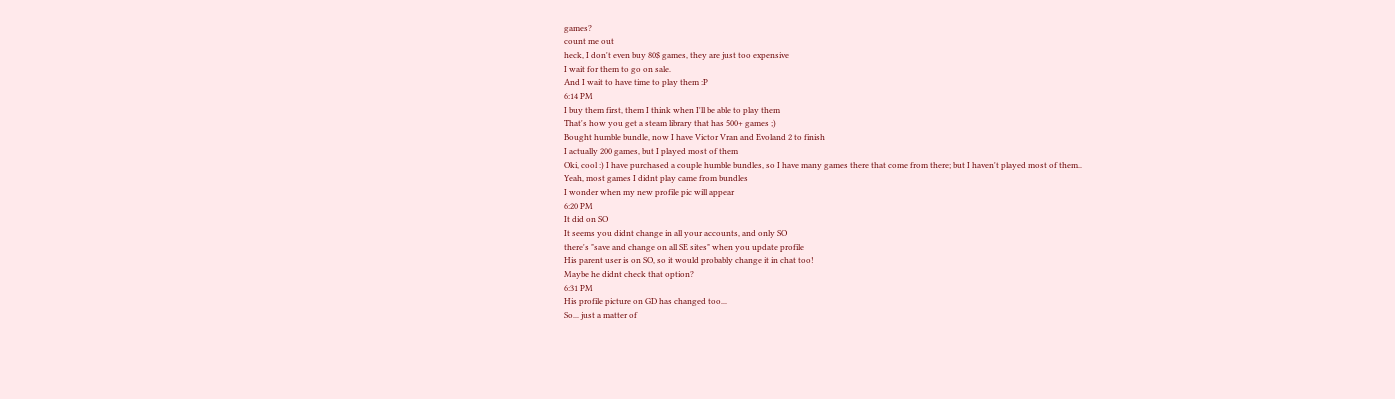games?
count me out
heck, I don't even buy 80$ games, they are just too expensive
I wait for them to go on sale.
And I wait to have time to play them :P
6:14 PM
I buy them first, them I think when I'll be able to play them
That's how you get a steam library that has 500+ games ;)
Bought humble bundle, now I have Victor Vran and Evoland 2 to finish
I actually 200 games, but I played most of them
Oki, cool :) I have purchased a couple humble bundles, so I have many games there that come from there; but I haven't played most of them..
Yeah, most games I didnt play came from bundles
I wonder when my new profile pic will appear
6:20 PM
It did on SO
It seems you didnt change in all your accounts, and only SO
there's "save and change on all SE sites" when you update profile
His parent user is on SO, so it would probably change it in chat too!
Maybe he didnt check that option?
6:31 PM
His profile picture on GD has changed too...
So... just a matter of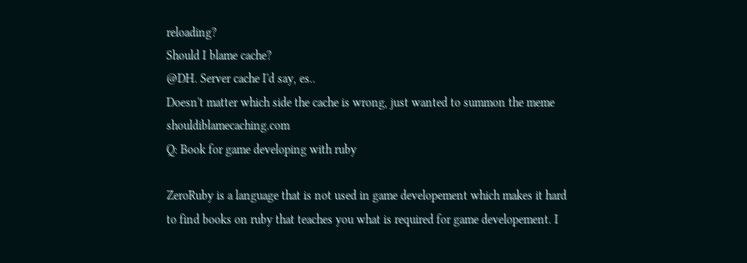reloading?
Should I blame cache?
@DH. Server cache I'd say, es..
Doesn't matter which side the cache is wrong, just wanted to summon the meme shouldiblamecaching.com
Q: Book for game developing with ruby

ZeroRuby is a language that is not used in game developement which makes it hard to find books on ruby that teaches you what is required for game developement. I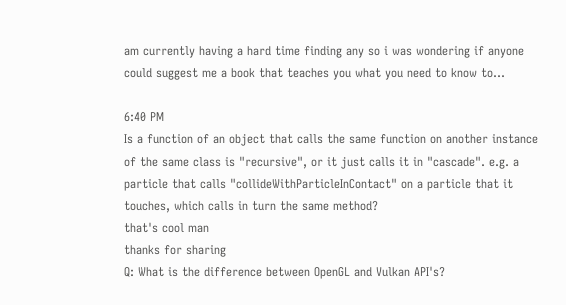am currently having a hard time finding any so i was wondering if anyone could suggest me a book that teaches you what you need to know to...

6:40 PM
Is a function of an object that calls the same function on another instance of the same class is "recursive", or it just calls it in "cascade". e.g. a particle that calls "collideWithParticleInContact" on a particle that it touches, which calls in turn the same method?
that's cool man
thanks for sharing
Q: What is the difference between OpenGL and Vulkan API's?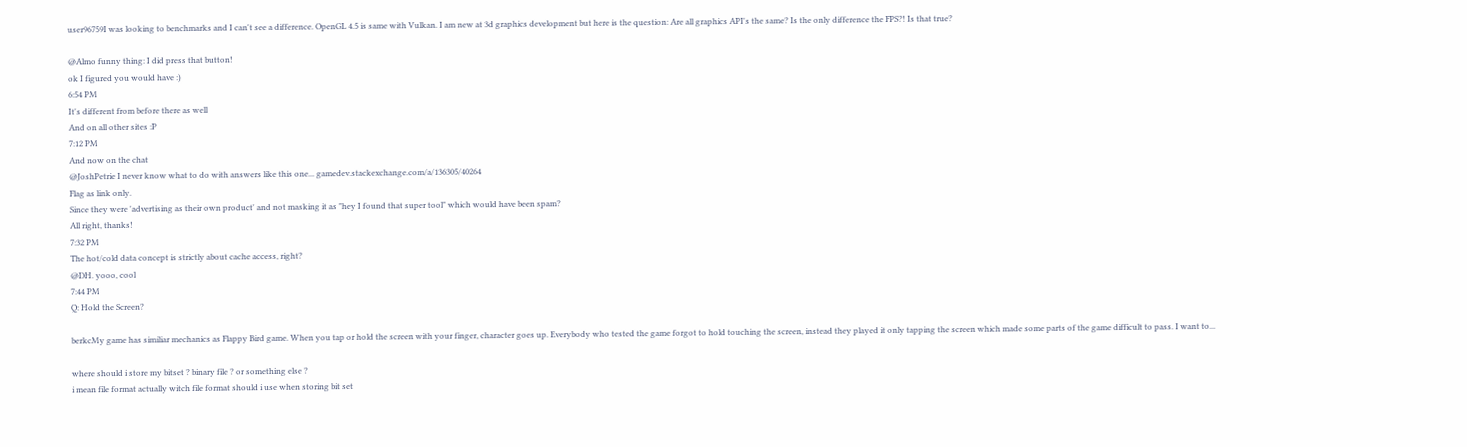user96759I was looking to benchmarks and I can't see a difference. OpenGL 4.5 is same with Vulkan. I am new at 3d graphics development but here is the question: Are all graphics API's the same? Is the only difference the FPS?! Is that true?

@Almo funny thing: I did press that button!
ok I figured you would have :)
6:54 PM
It's different from before there as well
And on all other sites :P
7:12 PM
And now on the chat
@JoshPetrie I never know what to do with answers like this one... gamedev.stackexchange.com/a/136305/40264
Flag as link only.
Since they were 'advertising as their own product' and not masking it as "hey I found that super tool" which would have been spam?
All right, thanks!
7:32 PM
The hot/cold data concept is strictly about cache access, right?
@DH. yooo, cool
7:44 PM
Q: Hold the Screen?

berkcMy game has similiar mechanics as Flappy Bird game. When you tap or hold the screen with your finger, character goes up. Everybody who tested the game forgot to hold touching the screen, instead they played it only tapping the screen which made some parts of the game difficult to pass. I want to...

where should i store my bitset ? binary file ? or something else ?
i mean file format actually witch file format should i use when storing bit set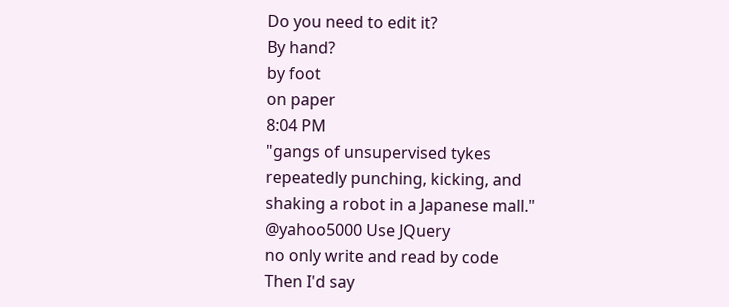Do you need to edit it?
By hand?
by foot
on paper
8:04 PM
"gangs of unsupervised tykes repeatedly punching, kicking, and shaking a robot in a Japanese mall."
@yahoo5000 Use JQuery
no only write and read by code
Then I'd say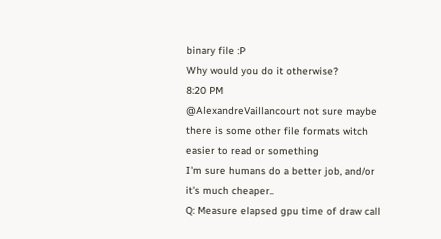binary file :P
Why would you do it otherwise?
8:20 PM
@AlexandreVaillancourt not sure maybe there is some other file formats witch easier to read or something
I'm sure humans do a better job, and/or it's much cheaper..
Q: Measure elapsed gpu time of draw call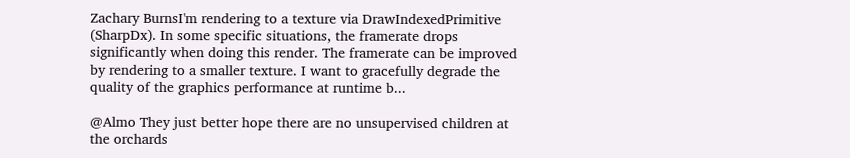Zachary BurnsI'm rendering to a texture via DrawIndexedPrimitive (SharpDx). In some specific situations, the framerate drops significantly when doing this render. The framerate can be improved by rendering to a smaller texture. I want to gracefully degrade the quality of the graphics performance at runtime b...

@Almo They just better hope there are no unsupervised children at the orchards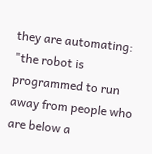they are automating: "the robot is programmed to run away from people who are below a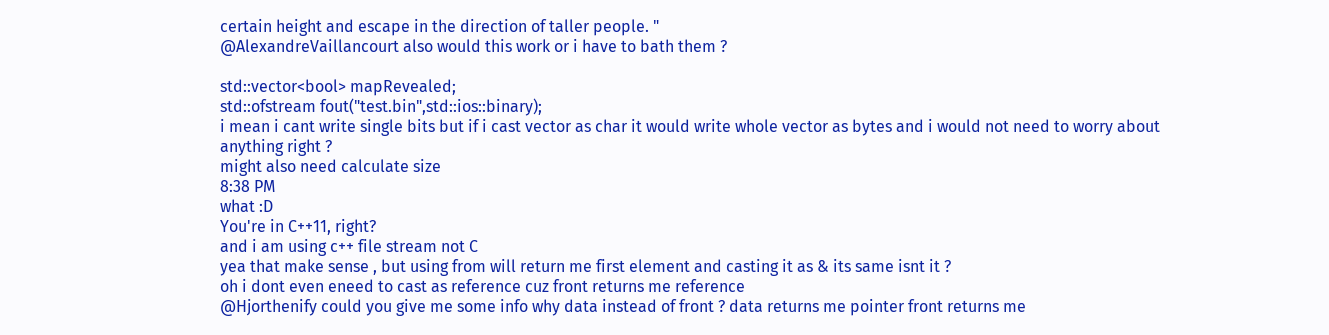certain height and escape in the direction of taller people. "
@AlexandreVaillancourt also would this work or i have to bath them ?

std::vector<bool> mapRevealed;
std::ofstream fout("test.bin",std::ios::binary);
i mean i cant write single bits but if i cast vector as char it would write whole vector as bytes and i would not need to worry about anything right ?
might also need calculate size
8:38 PM
what :D
You're in C++11, right?
and i am using c++ file stream not C
yea that make sense , but using from will return me first element and casting it as & its same isnt it ?
oh i dont even eneed to cast as reference cuz front returns me reference
@Hjorthenify could you give me some info why data instead of front ? data returns me pointer front returns me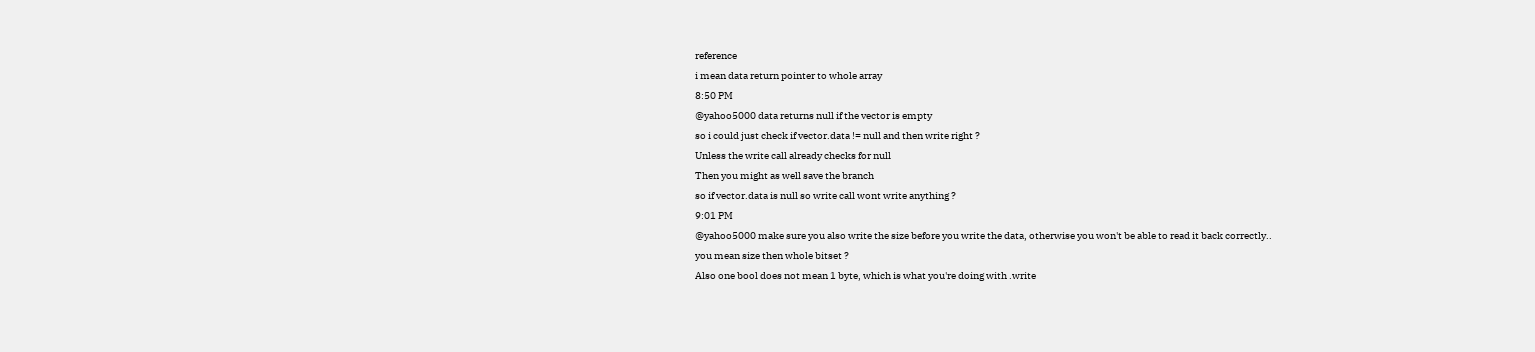reference
i mean data return pointer to whole array
8:50 PM
@yahoo5000 data returns null if the vector is empty
so i could just check if vector.data != null and then write right ?
Unless the write call already checks for null
Then you might as well save the branch
so if vector.data is null so write call wont write anything ?
9:01 PM
@yahoo5000 make sure you also write the size before you write the data, otherwise you won't be able to read it back correctly..
you mean size then whole bitset ?
Also one bool does not mean 1 byte, which is what you're doing with .write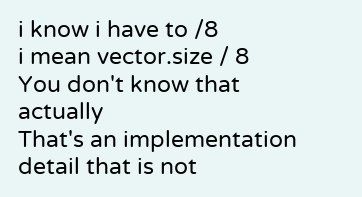i know i have to /8
i mean vector.size / 8
You don't know that actually
That's an implementation detail that is not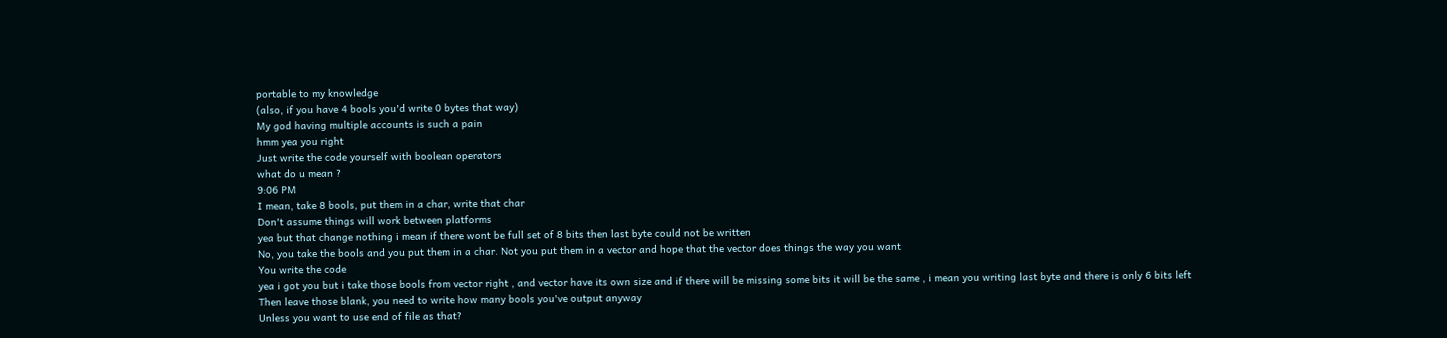portable to my knowledge
(also, if you have 4 bools you'd write 0 bytes that way)
My god having multiple accounts is such a pain
hmm yea you right
Just write the code yourself with boolean operators
what do u mean ?
9:06 PM
I mean, take 8 bools, put them in a char, write that char
Don't assume things will work between platforms
yea but that change nothing i mean if there wont be full set of 8 bits then last byte could not be written
No, you take the bools and you put them in a char. Not you put them in a vector and hope that the vector does things the way you want
You write the code
yea i got you but i take those bools from vector right , and vector have its own size and if there will be missing some bits it will be the same , i mean you writing last byte and there is only 6 bits left
Then leave those blank, you need to write how many bools you've output anyway
Unless you want to use end of file as that?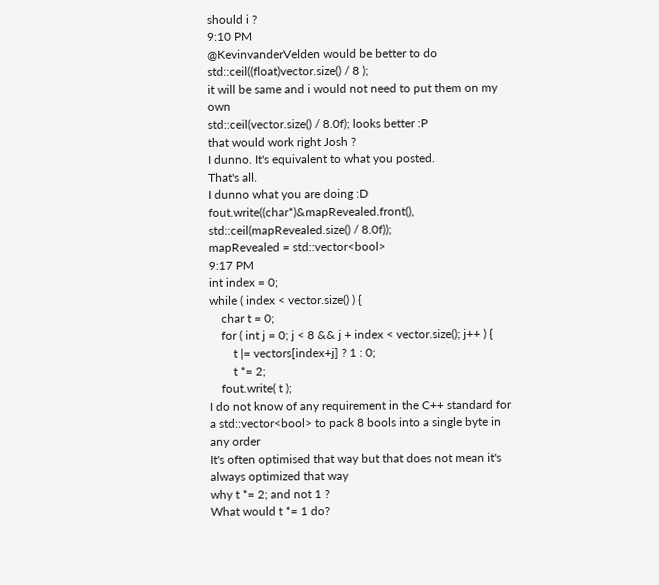should i ?
9:10 PM
@KevinvanderVelden would be better to do std::ceil((float)vector.size() / 8 );
it will be same and i would not need to put them on my own
std::ceil(vector.size() / 8.0f); looks better :P
that would work right Josh ?
I dunno. It's equivalent to what you posted.
That's all.
I dunno what you are doing :D
fout.write((char*)&mapRevealed.front(), std::ceil(mapRevealed.size() / 8.0f));
mapRevealed = std::vector<bool>
9:17 PM
int index = 0;
while ( index < vector.size() ) {
    char t = 0;
    for ( int j = 0; j < 8 && j + index < vector.size(); j++ ) {
        t |= vectors[index+j] ? 1 : 0;
        t *= 2;
    fout.write( t );
I do not know of any requirement in the C++ standard for a std::vector<bool> to pack 8 bools into a single byte in any order
It's often optimised that way but that does not mean it's always optimized that way
why t *= 2; and not 1 ?
What would t *= 1 do?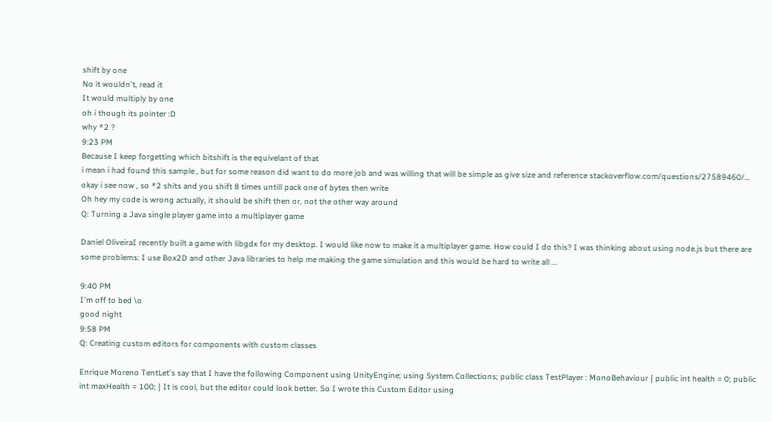shift by one
No it wouldn't, read it
It would multiply by one
oh i though its pointer :D
why *2 ?
9:23 PM
Because I keep forgetting which bitshift is the equivelant of that
i mean i had found this sample , but for some reason did want to do more job and was willing that will be simple as give size and reference stackoverflow.com/questions/27589460/…
okay i see now , so *2 shits and you shift 8 times untill pack one of bytes then write
Oh hey my code is wrong actually, it should be shift then or, not the other way around
Q: Turning a Java single player game into a multiplayer game

Daniel OliveiraI recently built a game with libgdx for my desktop. I would like now to make it a multiplayer game. How could I do this? I was thinking about using node.js but there are some problems: I use Box2D and other Java libraries to help me making the game simulation and this would be hard to write all ...

9:40 PM
I'm off to bed \o
good night
9:58 PM
Q: Creating custom editors for components with custom classes

Enrique Moreno TentLet's say that I have the following Component using UnityEngine; using System.Collections; public class TestPlayer : MonoBehaviour { public int health = 0; public int maxHealth = 100; } It is cool, but the editor could look better. So I wrote this Custom Editor using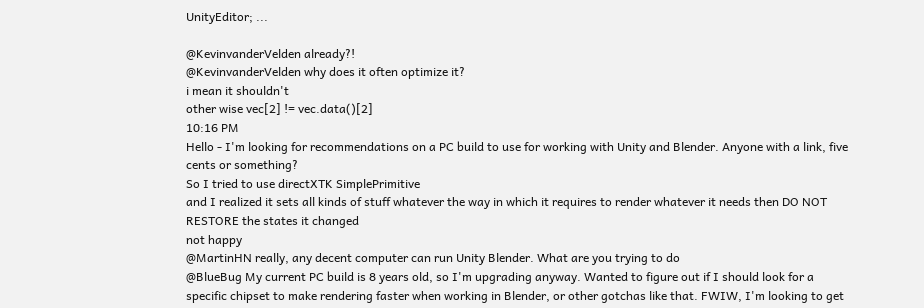UnityEditor; ...

@KevinvanderVelden already?!
@KevinvanderVelden why does it often optimize it?
i mean it shouldn't
other wise vec[2] != vec.data()[2]
10:16 PM
Hello - I'm looking for recommendations on a PC build to use for working with Unity and Blender. Anyone with a link, five cents or something?
So I tried to use directXTK SimplePrimitive
and I realized it sets all kinds of stuff whatever the way in which it requires to render whatever it needs then DO NOT RESTORE the states it changed
not happy
@MartinHN really, any decent computer can run Unity Blender. What are you trying to do
@BlueBug My current PC build is 8 years old, so I'm upgrading anyway. Wanted to figure out if I should look for a specific chipset to make rendering faster when working in Blender, or other gotchas like that. FWIW, I'm looking to get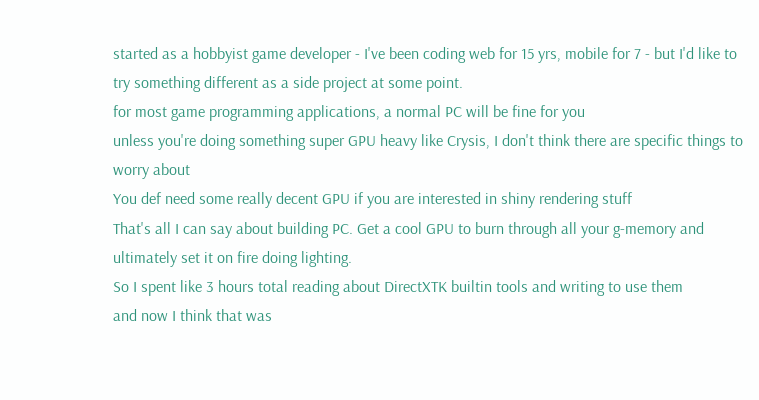started as a hobbyist game developer - I've been coding web for 15 yrs, mobile for 7 - but I'd like to try something different as a side project at some point.
for most game programming applications, a normal PC will be fine for you
unless you're doing something super GPU heavy like Crysis, I don't think there are specific things to worry about
You def need some really decent GPU if you are interested in shiny rendering stuff
That's all I can say about building PC. Get a cool GPU to burn through all your g-memory and ultimately set it on fire doing lighting.
So I spent like 3 hours total reading about DirectXTK builtin tools and writing to use them
and now I think that was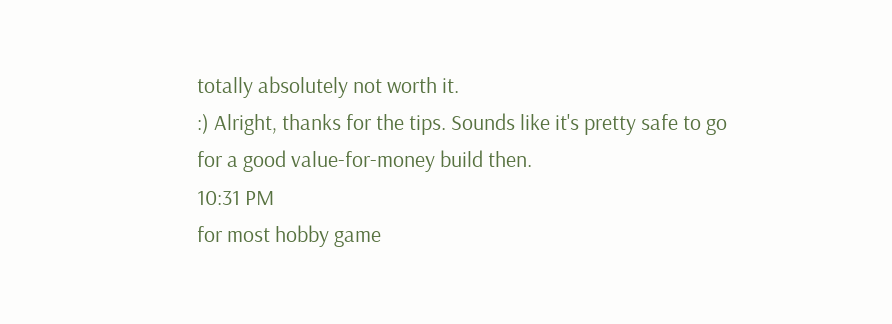totally absolutely not worth it.
:) Alright, thanks for the tips. Sounds like it's pretty safe to go for a good value-for-money build then.
10:31 PM
for most hobby game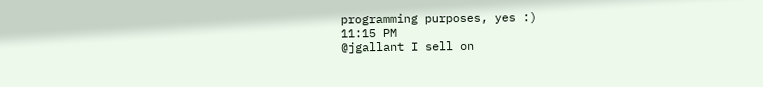programming purposes, yes :)
11:15 PM
@jgallant I sell on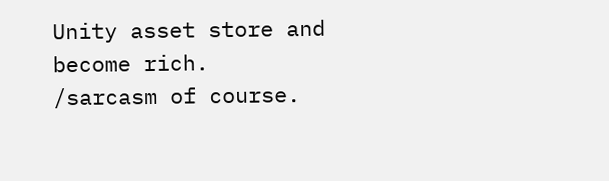Unity asset store and become rich.
/sarcasm of course.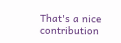That's a nice contribution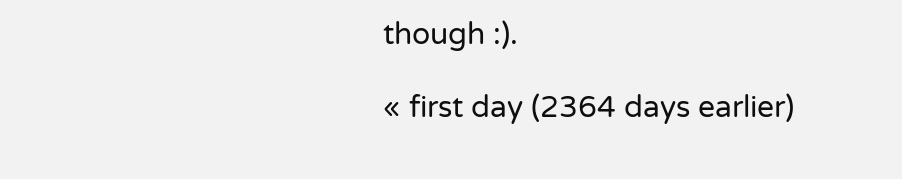though :).

« first day (2364 days earlier)